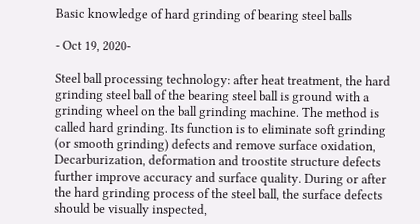Basic knowledge of hard grinding of bearing steel balls

- Oct 19, 2020-

Steel ball processing technology: after heat treatment, the hard grinding steel ball of the bearing steel ball is ground with a grinding wheel on the ball grinding machine. The method is called hard grinding. Its function is to eliminate soft grinding (or smooth grinding) defects and remove surface oxidation, Decarburization, deformation and troostite structure defects further improve accuracy and surface quality. During or after the hard grinding process of the steel ball, the surface defects should be visually inspected,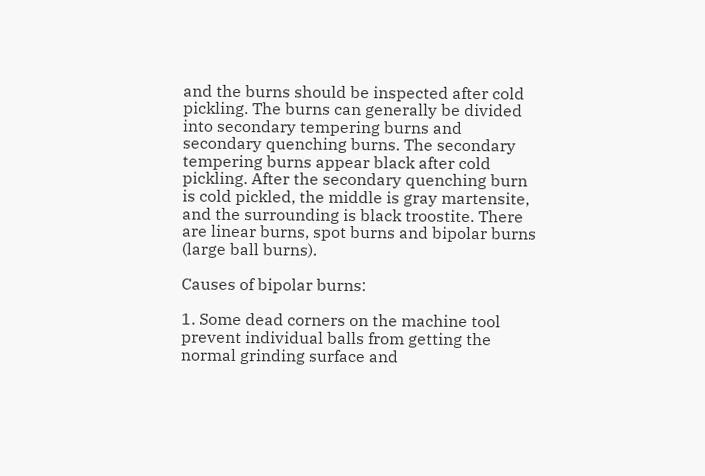and the burns should be inspected after cold pickling. The burns can generally be divided into secondary tempering burns and secondary quenching burns. The secondary tempering burns appear black after cold pickling. After the secondary quenching burn is cold pickled, the middle is gray martensite, and the surrounding is black troostite. There are linear burns, spot burns and bipolar burns (large ball burns).

Causes of bipolar burns:

1. Some dead corners on the machine tool prevent individual balls from getting the normal grinding surface and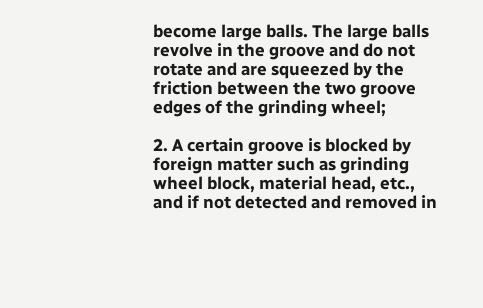become large balls. The large balls revolve in the groove and do not rotate and are squeezed by the friction between the two groove edges of the grinding wheel;

2. A certain groove is blocked by foreign matter such as grinding wheel block, material head, etc., and if not detected and removed in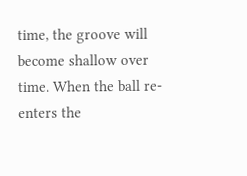time, the groove will become shallow over time. When the ball re-enters the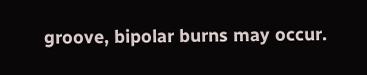groove, bipolar burns may occur.